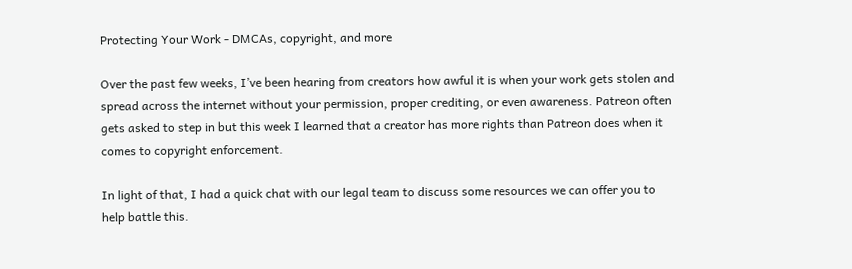Protecting Your Work - DMCAs, copyright, and more

Over the past few weeks, I’ve been hearing from creators how awful it is when your work gets stolen and spread across the internet without your permission, proper crediting, or even awareness. Patreon often gets asked to step in but this week I learned that a creator has more rights than Patreon does when it comes to copyright enforcement.

In light of that, I had a quick chat with our legal team to discuss some resources we can offer you to help battle this.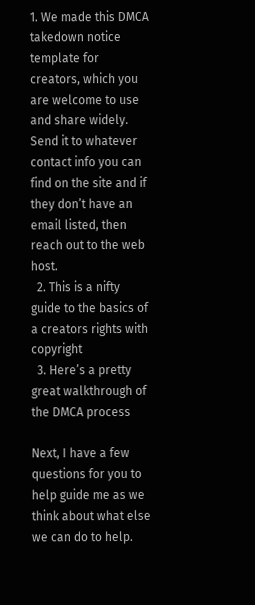1. We made this DMCA takedown notice template for creators, which you are welcome to use and share widely. Send it to whatever contact info you can find on the site and if they don’t have an email listed, then reach out to the web host.
  2. This is a nifty guide to the basics of a creators rights with copyright
  3. Here’s a pretty great walkthrough of the DMCA process

Next, I have a few questions for you to help guide me as we think about what else we can do to help.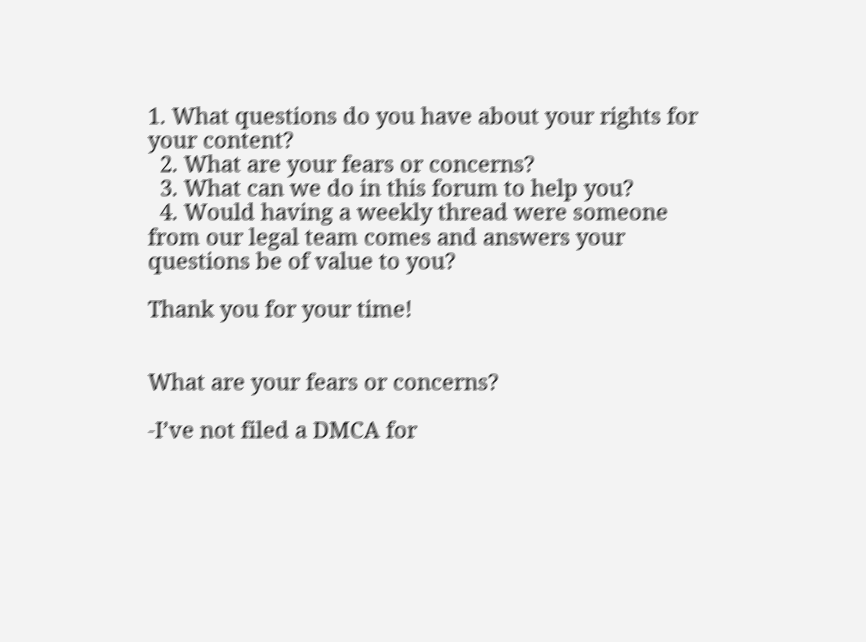1. What questions do you have about your rights for your content?
  2. What are your fears or concerns?
  3. What can we do in this forum to help you?
  4. Would having a weekly thread were someone from our legal team comes and answers your questions be of value to you?

Thank you for your time!


What are your fears or concerns?

-I’ve not filed a DMCA for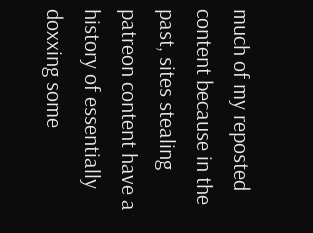much of my reposted content because in the past, sites stealing patreon content have a history of essentially doxxing some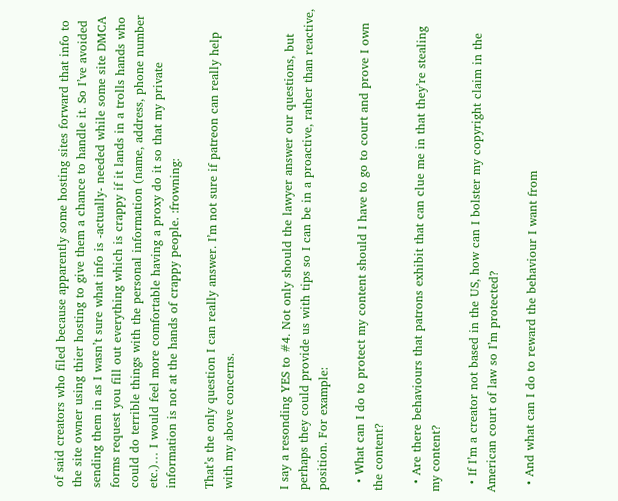of said creators who filed because apparently some hosting sites forward that info to the site owner using thier hosting to give them a chance to handle it. So I’ve avoided sending them in as I wasn’t sure what info is -actually- needed while some site DMCA forms request you fill out everything which is crappy if it lands in a trolls hands who could do terrible things with the personal information (name, address, phone number etc.)… I would feel more comfortable having a proxy do it so that my private information is not at the hands of crappy people. :frowning:

That’s the only question I can really answer. I’m not sure if patreon can really help with my above concerns.


I say a resonding YES to #4. Not only should the lawyer answer our questions, but perhaps they could provide us with tips so I can be in a proactive, rather than reactive, position. For example:

  • What can I do to protect my content should I have to go to court and prove I own the content?

  • Are there behaviours that patrons exhibit that can clue me in that they’re stealing my content?

  • If I’m a creator not based in the US, how can I bolster my copyright claim in the American court of law so I’m protected?

  • And what can I do to reward the behaviour I want from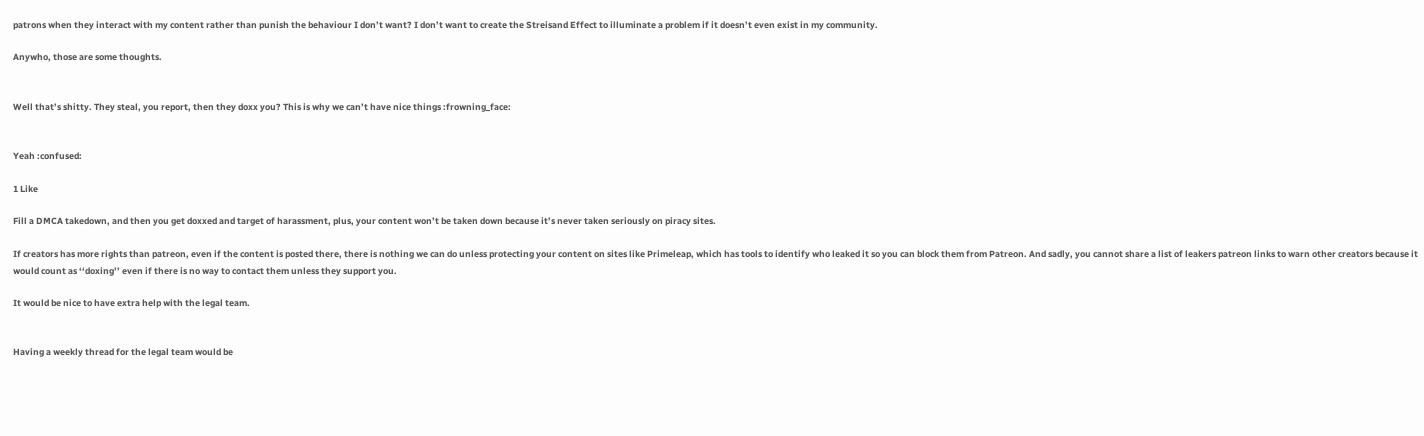patrons when they interact with my content rather than punish the behaviour I don’t want? I don’t want to create the Streisand Effect to illuminate a problem if it doesn’t even exist in my community.

Anywho, those are some thoughts.


Well that’s shitty. They steal, you report, then they doxx you? This is why we can’t have nice things :frowning_face:


Yeah :confused:

1 Like

Fill a DMCA takedown, and then you get doxxed and target of harassment, plus, your content won’t be taken down because it’s never taken seriously on piracy sites.

If creators has more rights than patreon, even if the content is posted there, there is nothing we can do unless protecting your content on sites like Primeleap, which has tools to identify who leaked it so you can block them from Patreon. And sadly, you cannot share a list of leakers patreon links to warn other creators because it would count as ‘‘doxing’’ even if there is no way to contact them unless they support you.

It would be nice to have extra help with the legal team.


Having a weekly thread for the legal team would be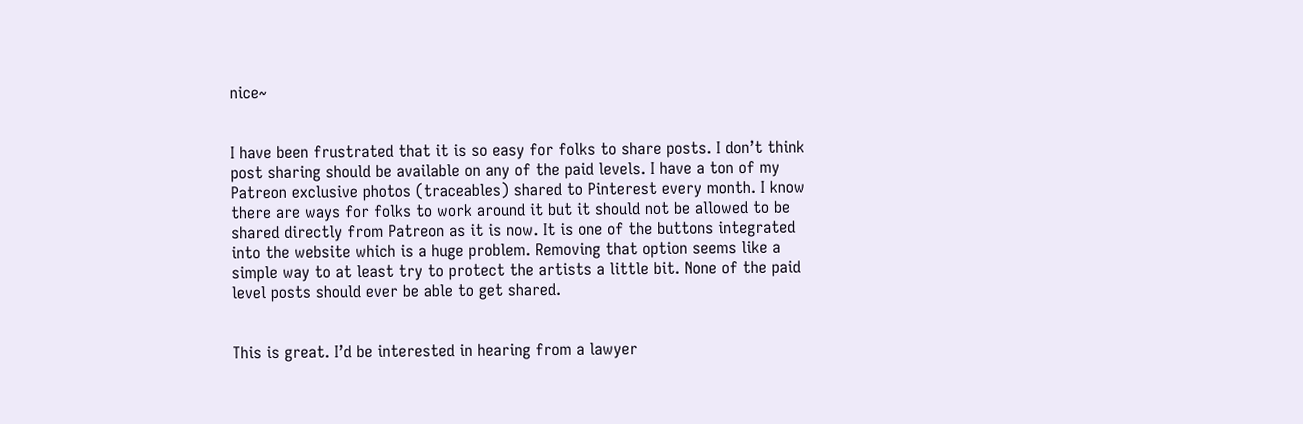nice~


I have been frustrated that it is so easy for folks to share posts. I don’t think post sharing should be available on any of the paid levels. I have a ton of my Patreon exclusive photos (traceables) shared to Pinterest every month. I know there are ways for folks to work around it but it should not be allowed to be shared directly from Patreon as it is now. It is one of the buttons integrated into the website which is a huge problem. Removing that option seems like a simple way to at least try to protect the artists a little bit. None of the paid level posts should ever be able to get shared.


This is great. I’d be interested in hearing from a lawyer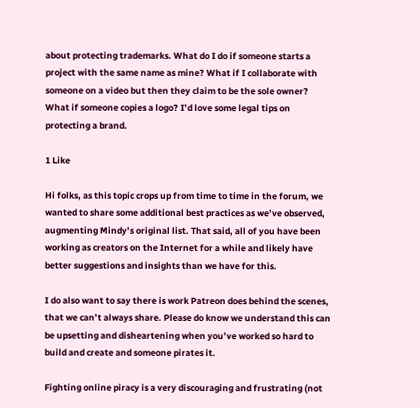about protecting trademarks. What do I do if someone starts a project with the same name as mine? What if I collaborate with someone on a video but then they claim to be the sole owner? What if someone copies a logo? I’d love some legal tips on protecting a brand.

1 Like

Hi folks, as this topic crops up from time to time in the forum, we wanted to share some additional best practices as we’ve observed, augmenting Mindy’s original list. That said, all of you have been working as creators on the Internet for a while and likely have better suggestions and insights than we have for this.

I do also want to say there is work Patreon does behind the scenes, that we can’t always share. Please do know we understand this can be upsetting and disheartening when you’ve worked so hard to build and create and someone pirates it.

Fighting online piracy is a very discouraging and frustrating (not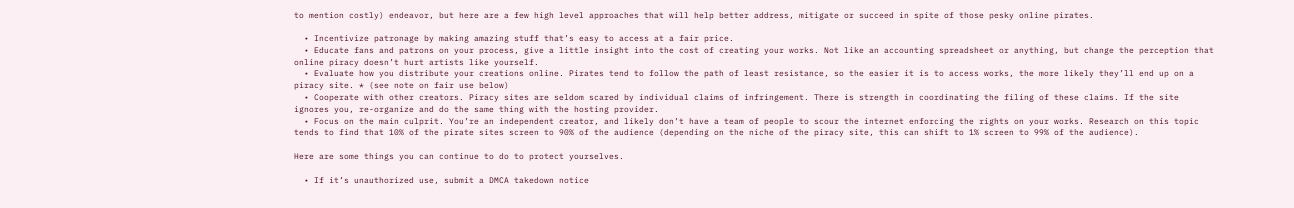to mention costly) endeavor, but here are a few high level approaches that will help better address, mitigate or succeed in spite of those pesky online pirates.

  • Incentivize patronage by making amazing stuff that’s easy to access at a fair price.
  • Educate fans and patrons on your process, give a little insight into the cost of creating your works. Not like an accounting spreadsheet or anything, but change the perception that online piracy doesn’t hurt artists like yourself.
  • Evaluate how you distribute your creations online. Pirates tend to follow the path of least resistance, so the easier it is to access works, the more likely they’ll end up on a piracy site. * (see note on fair use below)
  • Cooperate with other creators. Piracy sites are seldom scared by individual claims of infringement. There is strength in coordinating the filing of these claims. If the site ignores you, re-organize and do the same thing with the hosting provider.
  • Focus on the main culprit. You’re an independent creator, and likely don’t have a team of people to scour the internet enforcing the rights on your works. Research on this topic tends to find that 10% of the pirate sites screen to 90% of the audience (depending on the niche of the piracy site, this can shift to 1% screen to 99% of the audience).

Here are some things you can continue to do to protect yourselves.

  • If it’s unauthorized use, submit a DMCA takedown notice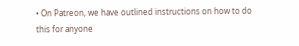• On Patreon, we have outlined instructions on how to do this for anyone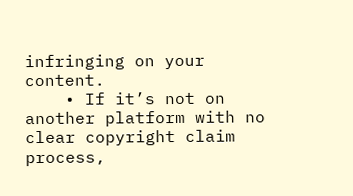infringing on your content.
    • If it’s not on another platform with no clear copyright claim process,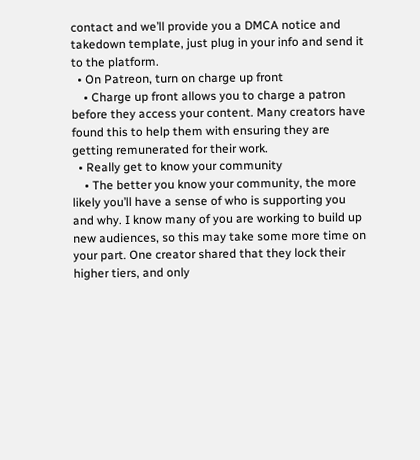contact and we’ll provide you a DMCA notice and takedown template, just plug in your info and send it to the platform.
  • On Patreon, turn on charge up front
    • Charge up front allows you to charge a patron before they access your content. Many creators have found this to help them with ensuring they are getting remunerated for their work.
  • Really get to know your community
    • The better you know your community, the more likely you’ll have a sense of who is supporting you and why. I know many of you are working to build up new audiences, so this may take some more time on your part. One creator shared that they lock their higher tiers, and only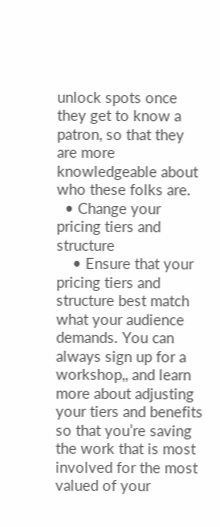unlock spots once they get to know a patron, so that they are more knowledgeable about who these folks are.
  • Change your pricing tiers and structure
    • Ensure that your pricing tiers and structure best match what your audience demands. You can always sign up for a workshop,, and learn more about adjusting your tiers and benefits so that you’re saving the work that is most involved for the most valued of your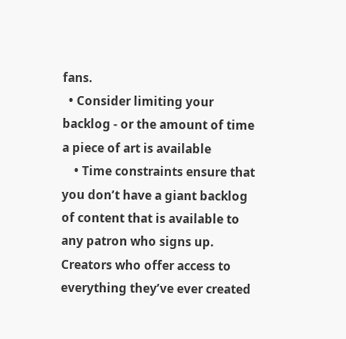fans.
  • Consider limiting your backlog - or the amount of time a piece of art is available
    • Time constraints ensure that you don’t have a giant backlog of content that is available to any patron who signs up. Creators who offer access to everything they’ve ever created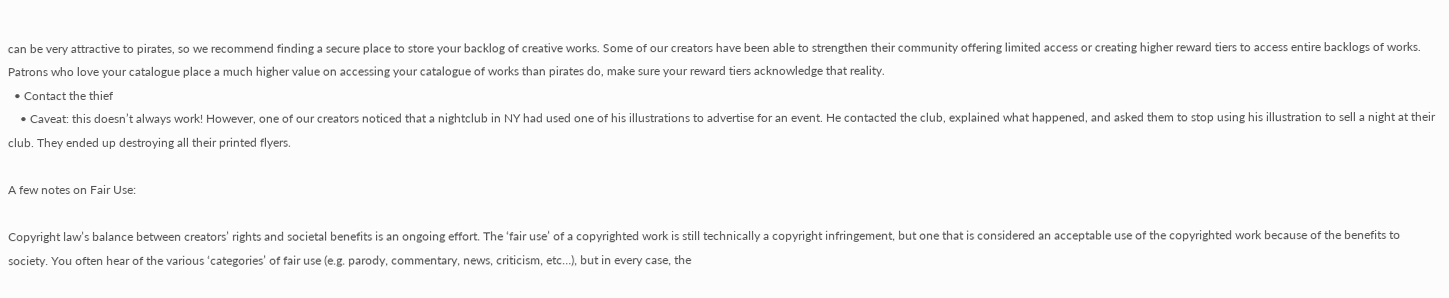can be very attractive to pirates, so we recommend finding a secure place to store your backlog of creative works. Some of our creators have been able to strengthen their community offering limited access or creating higher reward tiers to access entire backlogs of works. Patrons who love your catalogue place a much higher value on accessing your catalogue of works than pirates do, make sure your reward tiers acknowledge that reality.
  • Contact the thief
    • Caveat: this doesn’t always work! However, one of our creators noticed that a nightclub in NY had used one of his illustrations to advertise for an event. He contacted the club, explained what happened, and asked them to stop using his illustration to sell a night at their club. They ended up destroying all their printed flyers.

A few notes on Fair Use:

Copyright law’s balance between creators’ rights and societal benefits is an ongoing effort. The ‘fair use’ of a copyrighted work is still technically a copyright infringement, but one that is considered an acceptable use of the copyrighted work because of the benefits to society. You often hear of the various ‘categories’ of fair use (e.g. parody, commentary, news, criticism, etc…), but in every case, the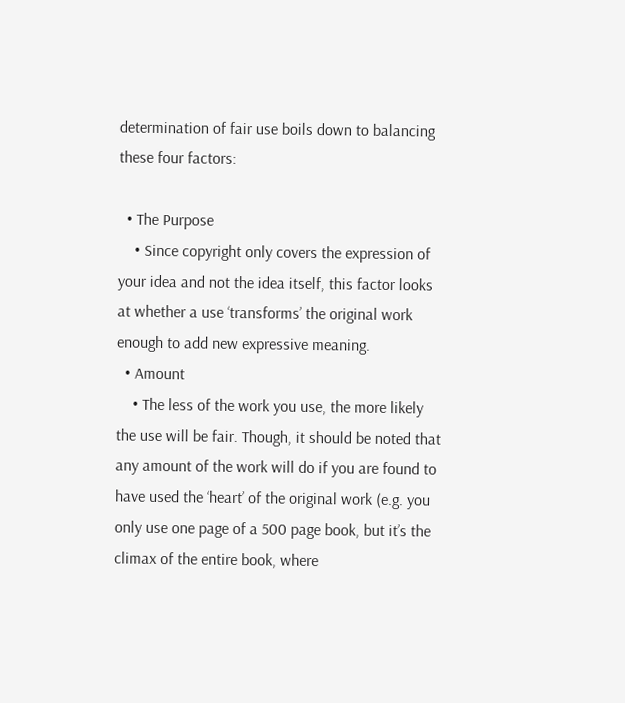determination of fair use boils down to balancing these four factors:

  • The Purpose
    • Since copyright only covers the expression of your idea and not the idea itself, this factor looks at whether a use ‘transforms’ the original work enough to add new expressive meaning.
  • Amount
    • The less of the work you use, the more likely the use will be fair. Though, it should be noted that any amount of the work will do if you are found to have used the ‘heart’ of the original work (e.g. you only use one page of a 500 page book, but it’s the climax of the entire book, where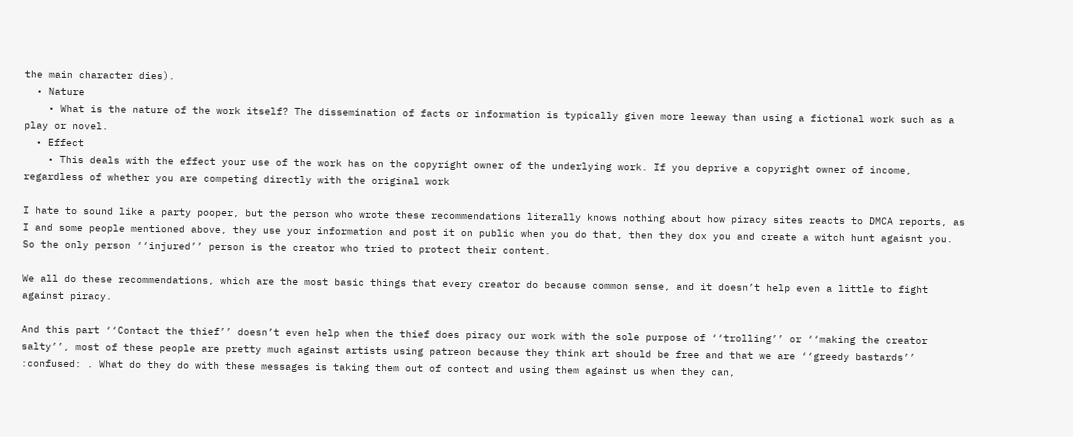the main character dies).
  • Nature
    • What is the nature of the work itself? The dissemination of facts or information is typically given more leeway than using a fictional work such as a play or novel.
  • Effect
    • This deals with the effect your use of the work has on the copyright owner of the underlying work. If you deprive a copyright owner of income, regardless of whether you are competing directly with the original work

I hate to sound like a party pooper, but the person who wrote these recommendations literally knows nothing about how piracy sites reacts to DMCA reports, as I and some people mentioned above, they use your information and post it on public when you do that, then they dox you and create a witch hunt agaisnt you. So the only person ‘‘injured’’ person is the creator who tried to protect their content.

We all do these recommendations, which are the most basic things that every creator do because common sense, and it doesn’t help even a little to fight against piracy.

And this part ‘‘Contact the thief’’ doesn’t even help when the thief does piracy our work with the sole purpose of ‘‘trolling’’ or ‘‘making the creator salty’’, most of these people are pretty much against artists using patreon because they think art should be free and that we are ‘‘greedy bastards’’ :confused: . What do they do with these messages is taking them out of contect and using them against us when they can,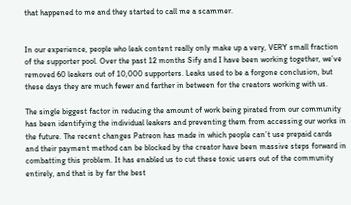that happened to me and they started to call me a scammer.


In our experience, people who leak content really only make up a very, VERY small fraction of the supporter pool. Over the past 12 months Sify and I have been working together, we’ve removed 60 leakers out of 10,000 supporters. Leaks used to be a forgone conclusion, but these days they are much fewer and farther in between for the creators working with us.

The single biggest factor in reducing the amount of work being pirated from our community has been identifying the individual leakers and preventing them from accessing our works in the future. The recent changes Patreon has made in which people can’t use prepaid cards and their payment method can be blocked by the creator have been massive steps forward in combatting this problem. It has enabled us to cut these toxic users out of the community entirely, and that is by far the best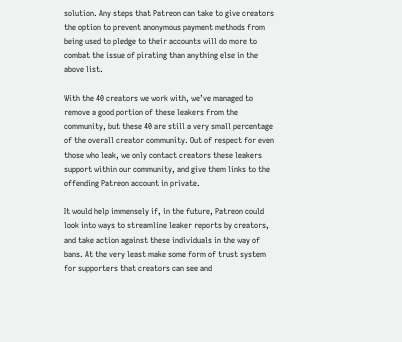solution. Any steps that Patreon can take to give creators the option to prevent anonymous payment methods from being used to pledge to their accounts will do more to combat the issue of pirating than anything else in the above list.

With the 40 creators we work with, we’ve managed to remove a good portion of these leakers from the community, but these 40 are still a very small percentage of the overall creator community. Out of respect for even those who leak, we only contact creators these leakers support within our community, and give them links to the offending Patreon account in private.

It would help immensely if, in the future, Patreon could look into ways to streamline leaker reports by creators, and take action against these individuals in the way of bans. At the very least make some form of trust system for supporters that creators can see and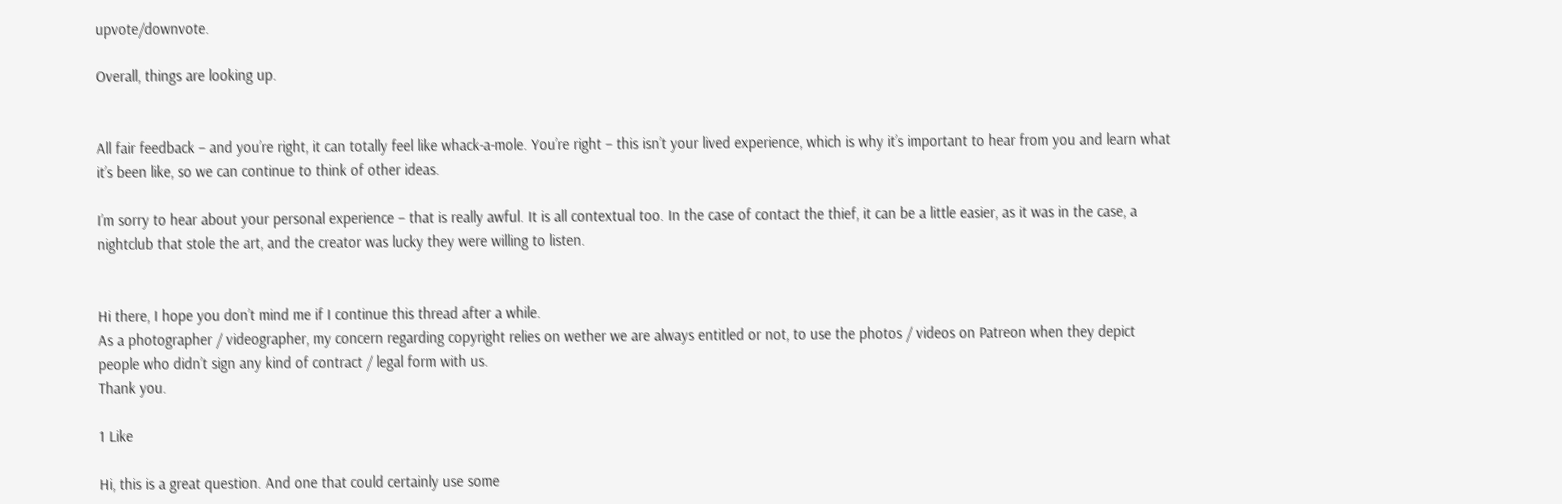upvote/downvote.

Overall, things are looking up.


All fair feedback – and you’re right, it can totally feel like whack-a-mole. You’re right – this isn’t your lived experience, which is why it’s important to hear from you and learn what it’s been like, so we can continue to think of other ideas.

I’m sorry to hear about your personal experience – that is really awful. It is all contextual too. In the case of contact the thief, it can be a little easier, as it was in the case, a nightclub that stole the art, and the creator was lucky they were willing to listen.


Hi there, I hope you don’t mind me if I continue this thread after a while.
As a photographer / videographer, my concern regarding copyright relies on wether we are always entitled or not, to use the photos / videos on Patreon when they depict people who didn’t sign any kind of contract / legal form with us.
Thank you.

1 Like

Hi, this is a great question. And one that could certainly use some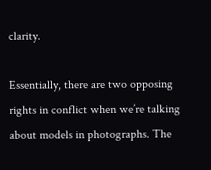clarity.

Essentially, there are two opposing rights in conflict when we’re talking about models in photographs. The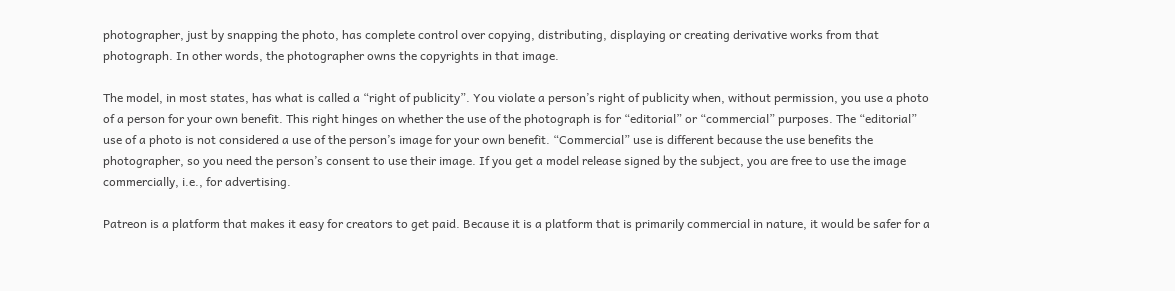photographer, just by snapping the photo, has complete control over copying, distributing, displaying or creating derivative works from that photograph. In other words, the photographer owns the copyrights in that image.

The model, in most states, has what is called a “right of publicity”. You violate a person’s right of publicity when, without permission, you use a photo of a person for your own benefit. This right hinges on whether the use of the photograph is for “editorial” or “commercial” purposes. The “editorial” use of a photo is not considered a use of the person’s image for your own benefit. “Commercial” use is different because the use benefits the photographer, so you need the person’s consent to use their image. If you get a model release signed by the subject, you are free to use the image commercially, i.e., for advertising.

Patreon is a platform that makes it easy for creators to get paid. Because it is a platform that is primarily commercial in nature, it would be safer for a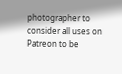photographer to consider all uses on Patreon to be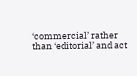‘commercial’ rather than ‘editorial’ and act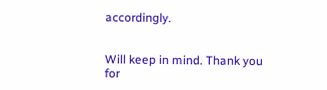accordingly.


Will keep in mind. Thank you for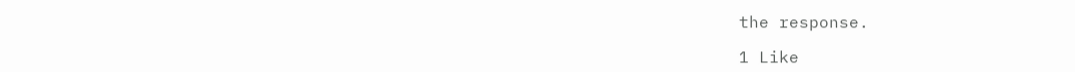the response.

1 Like